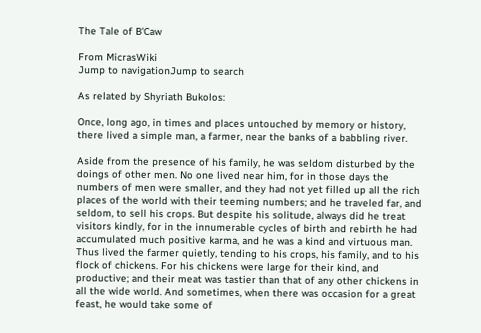The Tale of B'Caw

From MicrasWiki
Jump to navigationJump to search

As related by Shyriath Bukolos:

Once, long ago, in times and places untouched by memory or history, there lived a simple man, a farmer, near the banks of a babbling river.

Aside from the presence of his family, he was seldom disturbed by the doings of other men. No one lived near him, for in those days the numbers of men were smaller, and they had not yet filled up all the rich places of the world with their teeming numbers; and he traveled far, and seldom, to sell his crops. But despite his solitude, always did he treat visitors kindly, for in the innumerable cycles of birth and rebirth he had accumulated much positive karma, and he was a kind and virtuous man. Thus lived the farmer quietly, tending to his crops, his family, and to his flock of chickens. For his chickens were large for their kind, and productive; and their meat was tastier than that of any other chickens in all the wide world. And sometimes, when there was occasion for a great feast, he would take some of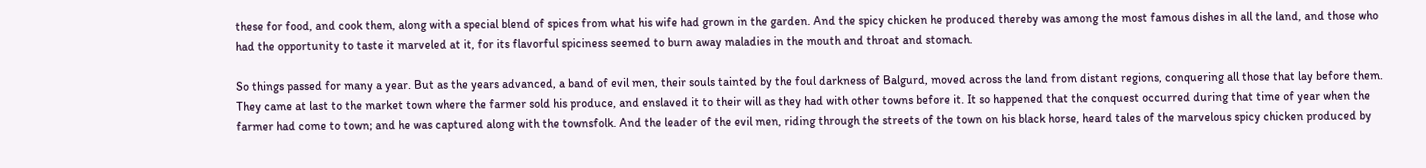these for food, and cook them, along with a special blend of spices from what his wife had grown in the garden. And the spicy chicken he produced thereby was among the most famous dishes in all the land, and those who had the opportunity to taste it marveled at it, for its flavorful spiciness seemed to burn away maladies in the mouth and throat and stomach.

So things passed for many a year. But as the years advanced, a band of evil men, their souls tainted by the foul darkness of Balgurd, moved across the land from distant regions, conquering all those that lay before them. They came at last to the market town where the farmer sold his produce, and enslaved it to their will as they had with other towns before it. It so happened that the conquest occurred during that time of year when the farmer had come to town; and he was captured along with the townsfolk. And the leader of the evil men, riding through the streets of the town on his black horse, heard tales of the marvelous spicy chicken produced by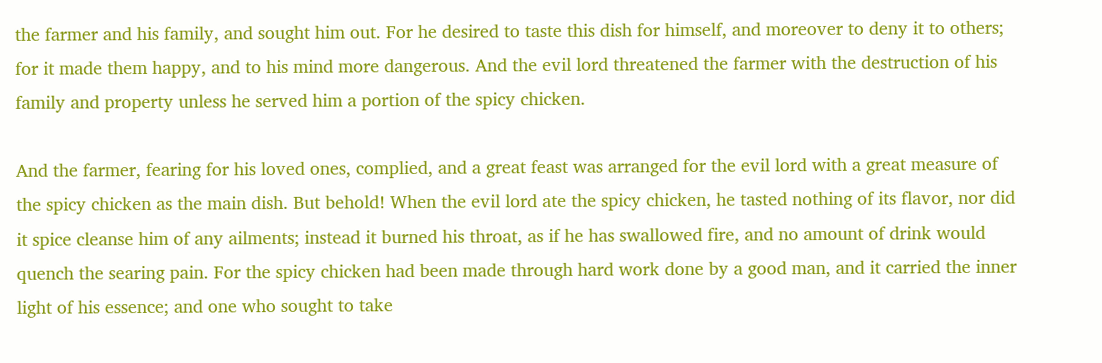the farmer and his family, and sought him out. For he desired to taste this dish for himself, and moreover to deny it to others; for it made them happy, and to his mind more dangerous. And the evil lord threatened the farmer with the destruction of his family and property unless he served him a portion of the spicy chicken.

And the farmer, fearing for his loved ones, complied, and a great feast was arranged for the evil lord with a great measure of the spicy chicken as the main dish. But behold! When the evil lord ate the spicy chicken, he tasted nothing of its flavor, nor did it spice cleanse him of any ailments; instead it burned his throat, as if he has swallowed fire, and no amount of drink would quench the searing pain. For the spicy chicken had been made through hard work done by a good man, and it carried the inner light of his essence; and one who sought to take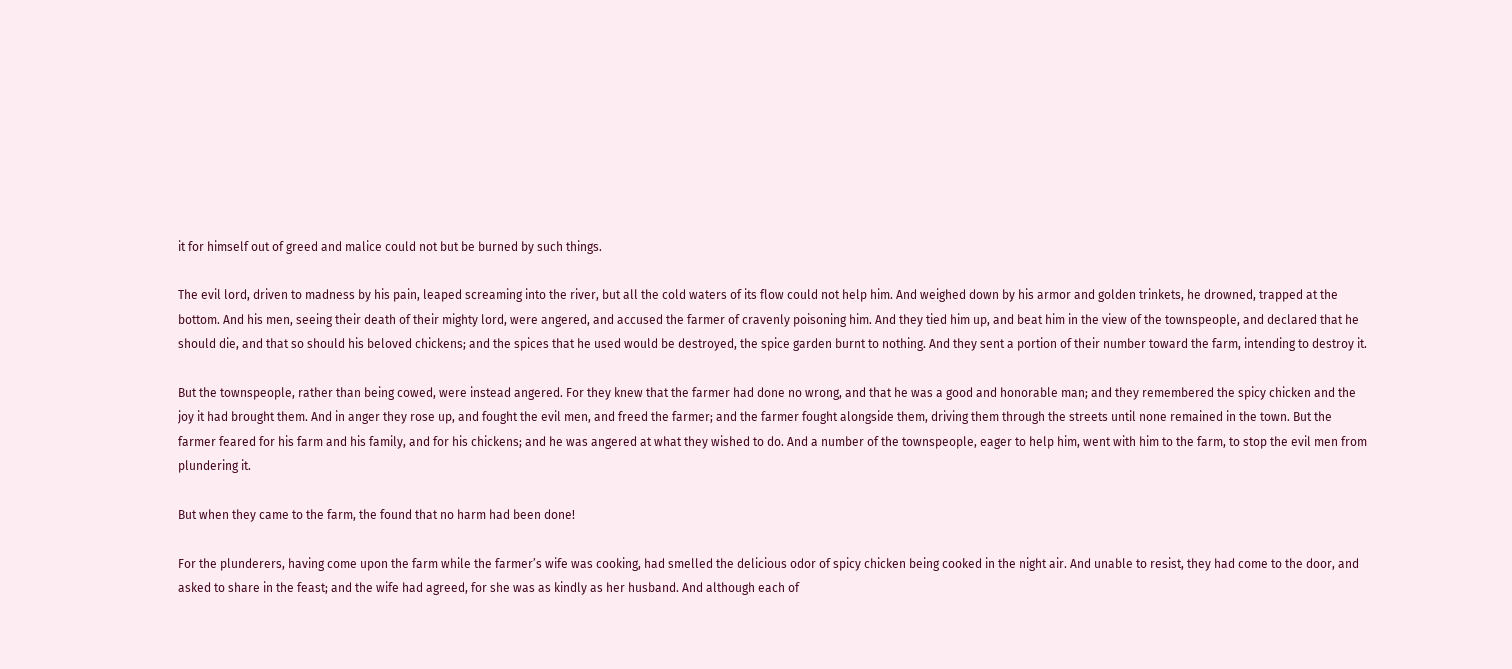it for himself out of greed and malice could not but be burned by such things.

The evil lord, driven to madness by his pain, leaped screaming into the river, but all the cold waters of its flow could not help him. And weighed down by his armor and golden trinkets, he drowned, trapped at the bottom. And his men, seeing their death of their mighty lord, were angered, and accused the farmer of cravenly poisoning him. And they tied him up, and beat him in the view of the townspeople, and declared that he should die, and that so should his beloved chickens; and the spices that he used would be destroyed, the spice garden burnt to nothing. And they sent a portion of their number toward the farm, intending to destroy it.

But the townspeople, rather than being cowed, were instead angered. For they knew that the farmer had done no wrong, and that he was a good and honorable man; and they remembered the spicy chicken and the joy it had brought them. And in anger they rose up, and fought the evil men, and freed the farmer; and the farmer fought alongside them, driving them through the streets until none remained in the town. But the farmer feared for his farm and his family, and for his chickens; and he was angered at what they wished to do. And a number of the townspeople, eager to help him, went with him to the farm, to stop the evil men from plundering it.

But when they came to the farm, the found that no harm had been done!

For the plunderers, having come upon the farm while the farmer’s wife was cooking, had smelled the delicious odor of spicy chicken being cooked in the night air. And unable to resist, they had come to the door, and asked to share in the feast; and the wife had agreed, for she was as kindly as her husband. And although each of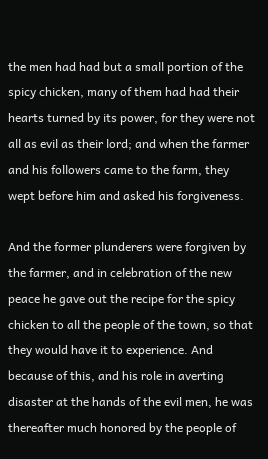the men had had but a small portion of the spicy chicken, many of them had had their hearts turned by its power, for they were not all as evil as their lord; and when the farmer and his followers came to the farm, they wept before him and asked his forgiveness.

And the former plunderers were forgiven by the farmer, and in celebration of the new peace he gave out the recipe for the spicy chicken to all the people of the town, so that they would have it to experience. And because of this, and his role in averting disaster at the hands of the evil men, he was thereafter much honored by the people of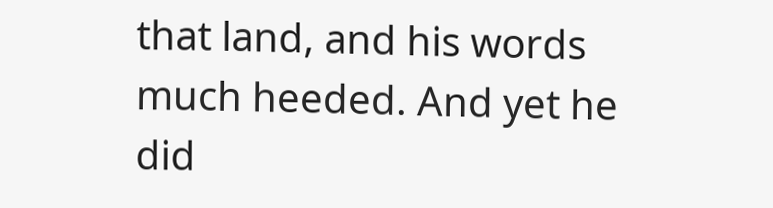that land, and his words much heeded. And yet he did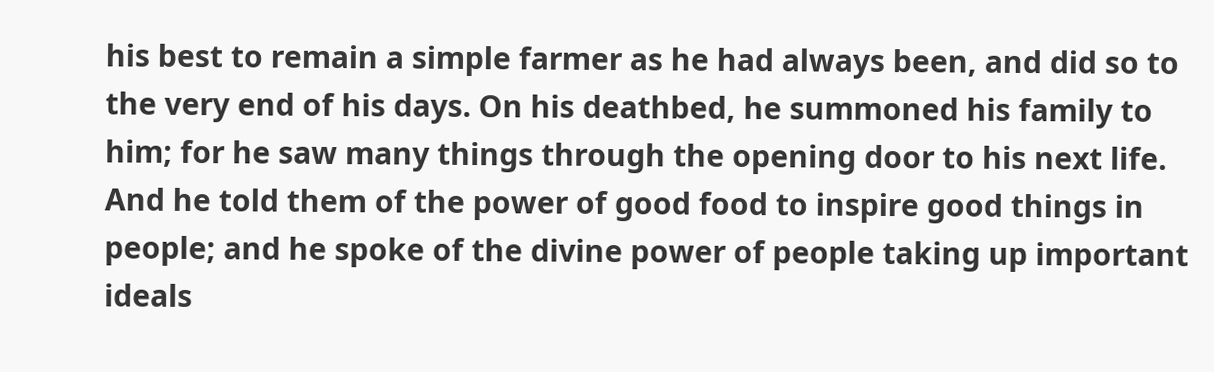his best to remain a simple farmer as he had always been, and did so to the very end of his days. On his deathbed, he summoned his family to him; for he saw many things through the opening door to his next life. And he told them of the power of good food to inspire good things in people; and he spoke of the divine power of people taking up important ideals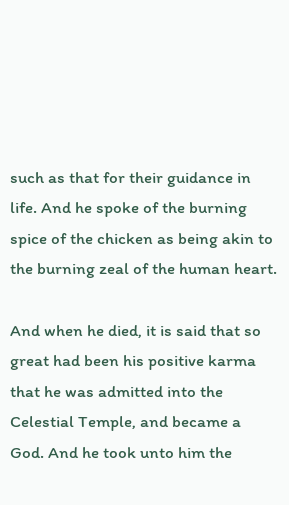such as that for their guidance in life. And he spoke of the burning spice of the chicken as being akin to the burning zeal of the human heart.

And when he died, it is said that so great had been his positive karma that he was admitted into the Celestial Temple, and became a God. And he took unto him the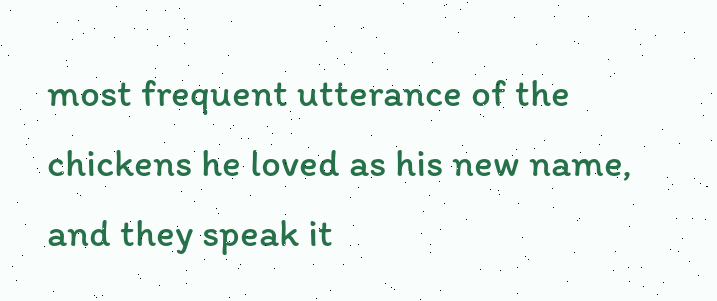most frequent utterance of the chickens he loved as his new name, and they speak it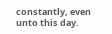constantly, even unto this day.